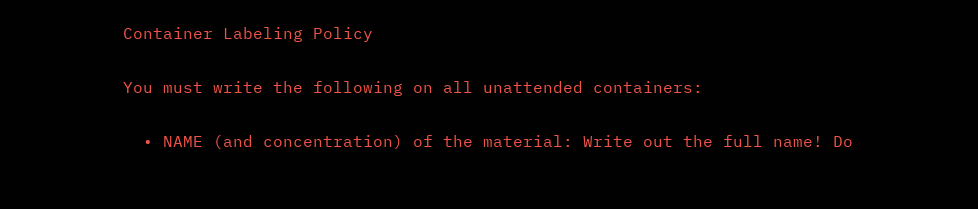Container Labeling Policy

You must write the following on all unattended containers:

  • NAME (and concentration) of the material: Write out the full name! Do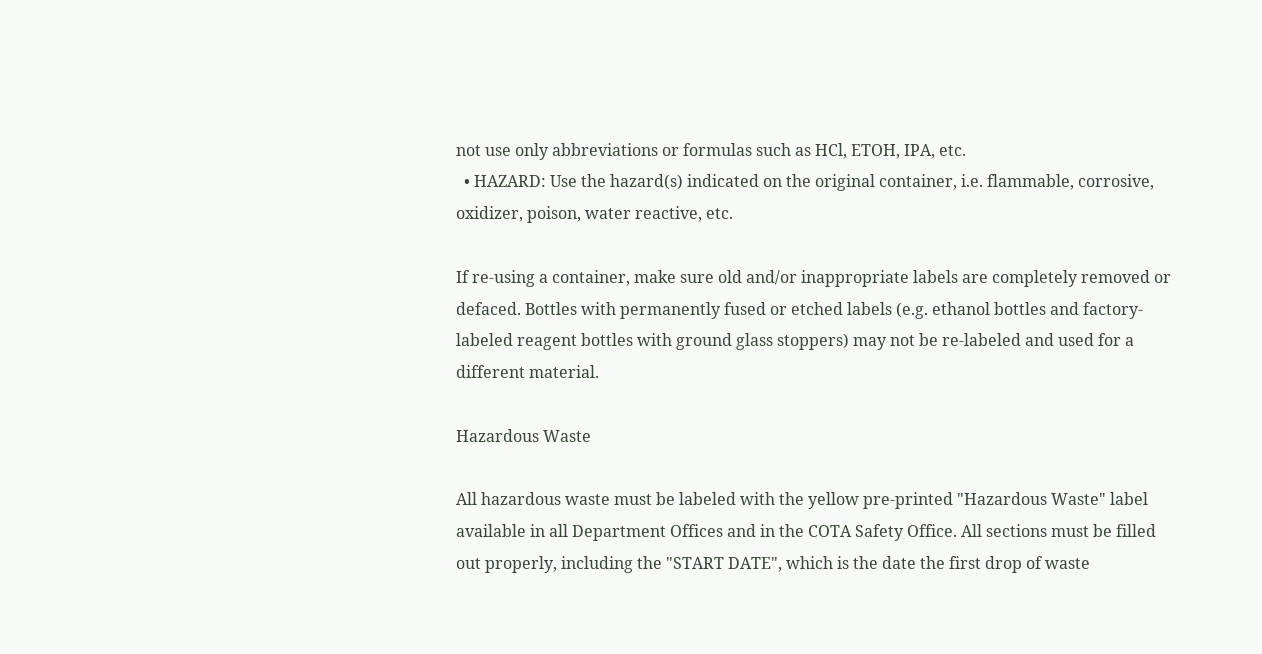not use only abbreviations or formulas such as HCl, ETOH, IPA, etc.
  • HAZARD: Use the hazard(s) indicated on the original container, i.e. flammable, corrosive, oxidizer, poison, water reactive, etc.

If re-using a container, make sure old and/or inappropriate labels are completely removed or defaced. Bottles with permanently fused or etched labels (e.g. ethanol bottles and factory-labeled reagent bottles with ground glass stoppers) may not be re-labeled and used for a different material.

Hazardous Waste

All hazardous waste must be labeled with the yellow pre-printed "Hazardous Waste" label available in all Department Offices and in the COTA Safety Office. All sections must be filled out properly, including the "START DATE", which is the date the first drop of waste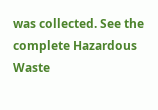was collected. See the complete Hazardous Waste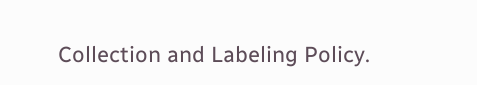Collection and Labeling Policy.